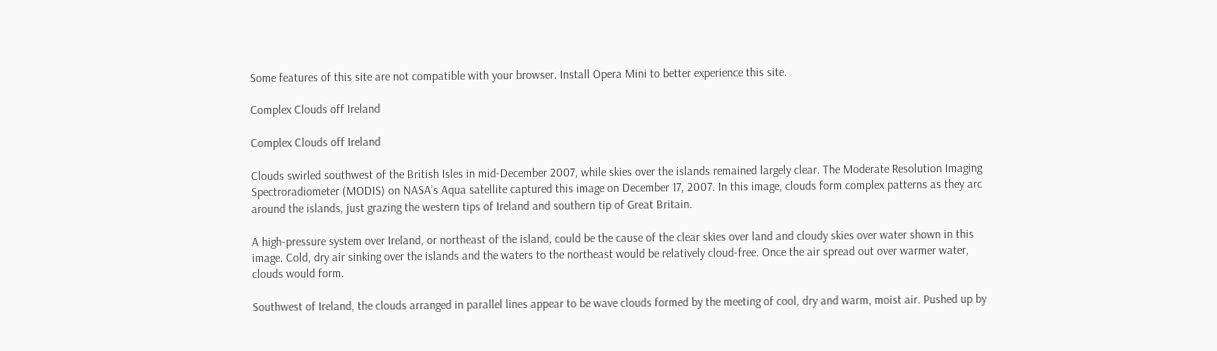Some features of this site are not compatible with your browser. Install Opera Mini to better experience this site.

Complex Clouds off Ireland

Complex Clouds off Ireland

Clouds swirled southwest of the British Isles in mid-December 2007, while skies over the islands remained largely clear. The Moderate Resolution Imaging Spectroradiometer (MODIS) on NASA’s Aqua satellite captured this image on December 17, 2007. In this image, clouds form complex patterns as they arc around the islands, just grazing the western tips of Ireland and southern tip of Great Britain.

A high-pressure system over Ireland, or northeast of the island, could be the cause of the clear skies over land and cloudy skies over water shown in this image. Cold, dry air sinking over the islands and the waters to the northeast would be relatively cloud-free. Once the air spread out over warmer water, clouds would form.

Southwest of Ireland, the clouds arranged in parallel lines appear to be wave clouds formed by the meeting of cool, dry and warm, moist air. Pushed up by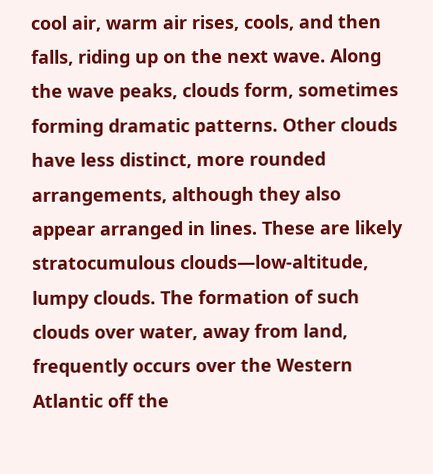cool air, warm air rises, cools, and then falls, riding up on the next wave. Along the wave peaks, clouds form, sometimes forming dramatic patterns. Other clouds have less distinct, more rounded arrangements, although they also appear arranged in lines. These are likely stratocumulous clouds—low-altitude, lumpy clouds. The formation of such clouds over water, away from land, frequently occurs over the Western Atlantic off the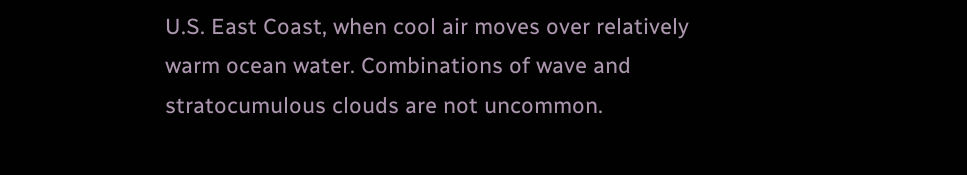U.S. East Coast, when cool air moves over relatively warm ocean water. Combinations of wave and stratocumulous clouds are not uncommon.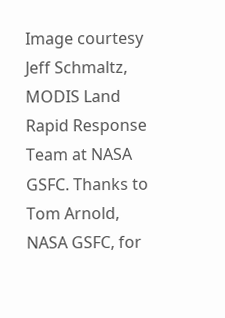Image courtesy Jeff Schmaltz, MODIS Land Rapid Response Team at NASA GSFC. Thanks to Tom Arnold, NASA GSFC, for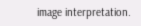image interpretation.